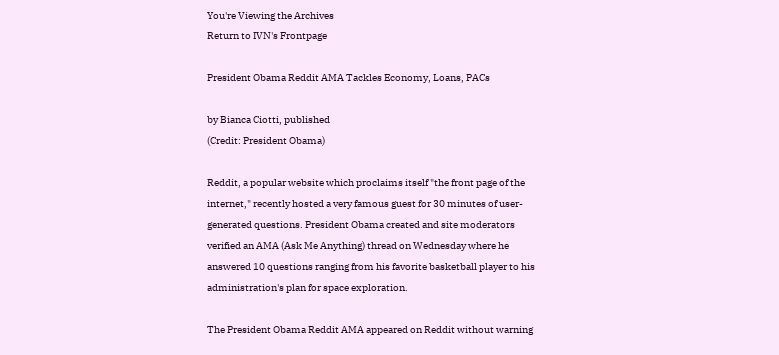You're Viewing the Archives
Return to IVN's Frontpage

President Obama Reddit AMA Tackles Economy, Loans, PACs

by Bianca Ciotti, published
(Credit: President Obama)

Reddit, a popular website which proclaims itself "the front page of the internet," recently hosted a very famous guest for 30 minutes of user-generated questions. President Obama created and site moderators verified an AMA (Ask Me Anything) thread on Wednesday where he answered 10 questions ranging from his favorite basketball player to his administration's plan for space exploration.

The President Obama Reddit AMA appeared on Reddit without warning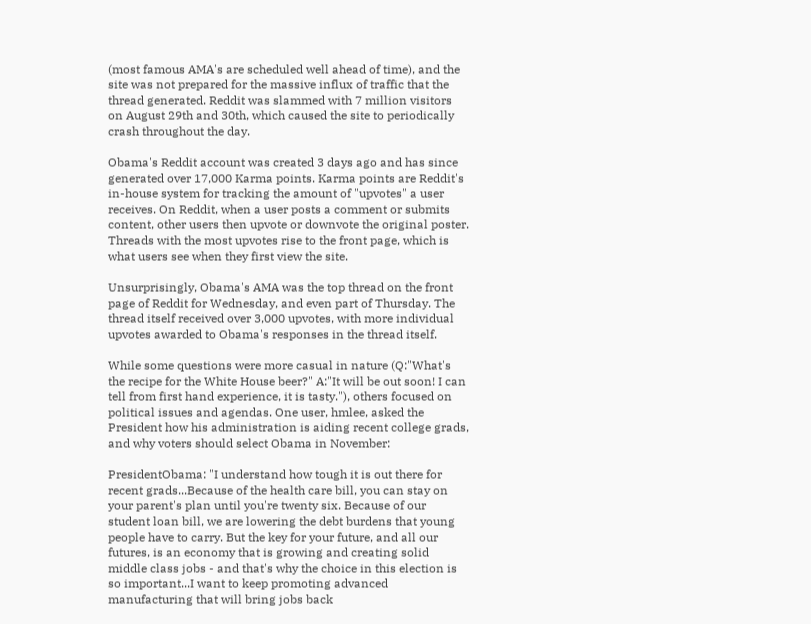(most famous AMA's are scheduled well ahead of time), and the site was not prepared for the massive influx of traffic that the thread generated. Reddit was slammed with 7 million visitors on August 29th and 30th, which caused the site to periodically crash throughout the day.

Obama's Reddit account was created 3 days ago and has since generated over 17,000 Karma points. Karma points are Reddit's in-house system for tracking the amount of "upvotes" a user receives. On Reddit, when a user posts a comment or submits content, other users then upvote or downvote the original poster. Threads with the most upvotes rise to the front page, which is what users see when they first view the site.

Unsurprisingly, Obama's AMA was the top thread on the front page of Reddit for Wednesday, and even part of Thursday. The thread itself received over 3,000 upvotes, with more individual upvotes awarded to Obama's responses in the thread itself.

While some questions were more casual in nature (Q:"What's the recipe for the White House beer?" A:"It will be out soon! I can tell from first hand experience, it is tasty."), others focused on political issues and agendas. One user, hmlee, asked the President how his administration is aiding recent college grads, and why voters should select Obama in November:

PresidentObama: "I understand how tough it is out there for recent grads...Because of the health care bill, you can stay on your parent's plan until you're twenty six. Because of our student loan bill, we are lowering the debt burdens that young people have to carry. But the key for your future, and all our futures, is an economy that is growing and creating solid middle class jobs - and that's why the choice in this election is so important...I want to keep promoting advanced manufacturing that will bring jobs back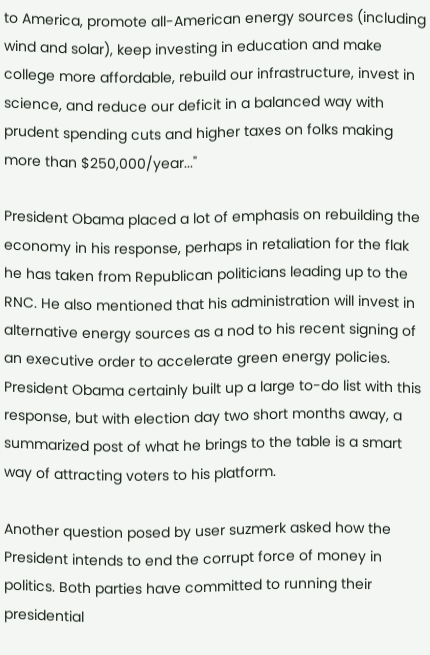to America, promote all-American energy sources (including wind and solar), keep investing in education and make college more affordable, rebuild our infrastructure, invest in science, and reduce our deficit in a balanced way with prudent spending cuts and higher taxes on folks making more than $250,000/year..."

President Obama placed a lot of emphasis on rebuilding the economy in his response, perhaps in retaliation for the flak he has taken from Republican politicians leading up to the RNC. He also mentioned that his administration will invest in alternative energy sources as a nod to his recent signing of an executive order to accelerate green energy policies. President Obama certainly built up a large to-do list with this response, but with election day two short months away, a summarized post of what he brings to the table is a smart way of attracting voters to his platform.

Another question posed by user suzmerk asked how the President intends to end the corrupt force of money in politics. Both parties have committed to running their presidential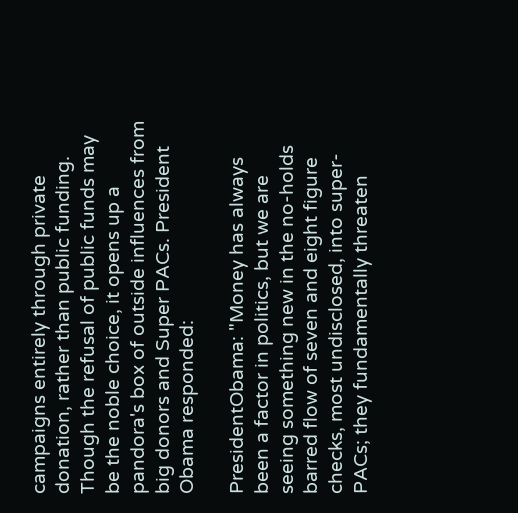campaigns entirely through private donation, rather than public funding. Though the refusal of public funds may be the noble choice, it opens up a pandora's box of outside influences from big donors and Super PACs. President Obama responded:

PresidentObama: "Money has always been a factor in politics, but we are seeing something new in the no-holds barred flow of seven and eight figure checks, most undisclosed, into super-PACs; they fundamentally threaten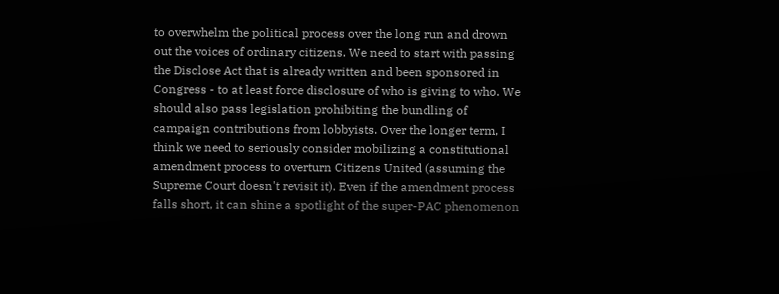to overwhelm the political process over the long run and drown out the voices of ordinary citizens. We need to start with passing the Disclose Act that is already written and been sponsored in Congress - to at least force disclosure of who is giving to who. We should also pass legislation prohibiting the bundling of campaign contributions from lobbyists. Over the longer term, I think we need to seriously consider mobilizing a constitutional amendment process to overturn Citizens United (assuming the Supreme Court doesn't revisit it). Even if the amendment process falls short, it can shine a spotlight of the super-PAC phenomenon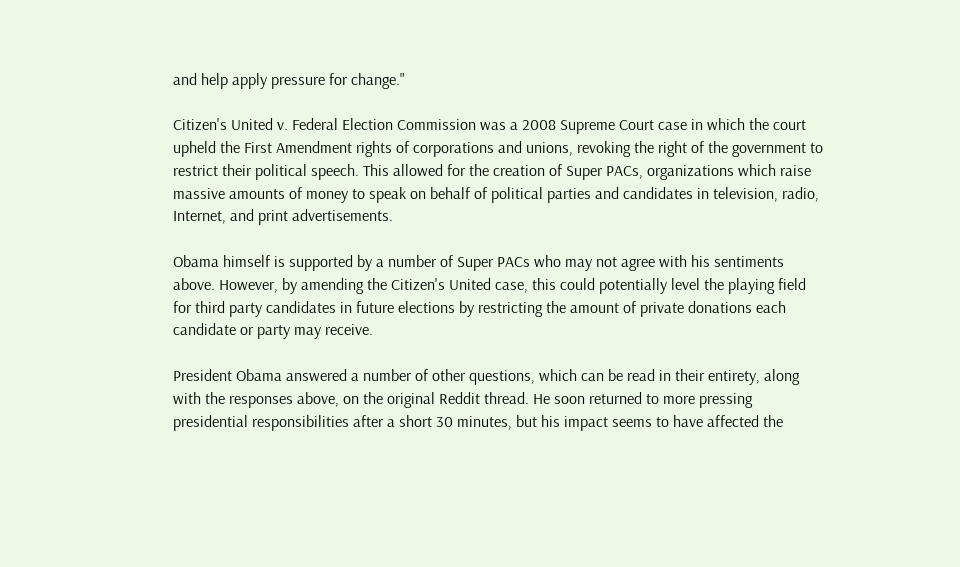and help apply pressure for change."

Citizen's United v. Federal Election Commission was a 2008 Supreme Court case in which the court upheld the First Amendment rights of corporations and unions, revoking the right of the government to restrict their political speech. This allowed for the creation of Super PACs, organizations which raise massive amounts of money to speak on behalf of political parties and candidates in television, radio, Internet, and print advertisements.

Obama himself is supported by a number of Super PACs who may not agree with his sentiments above. However, by amending the Citizen's United case, this could potentially level the playing field for third party candidates in future elections by restricting the amount of private donations each candidate or party may receive.

President Obama answered a number of other questions, which can be read in their entirety, along with the responses above, on the original Reddit thread. He soon returned to more pressing presidential responsibilities after a short 30 minutes, but his impact seems to have affected the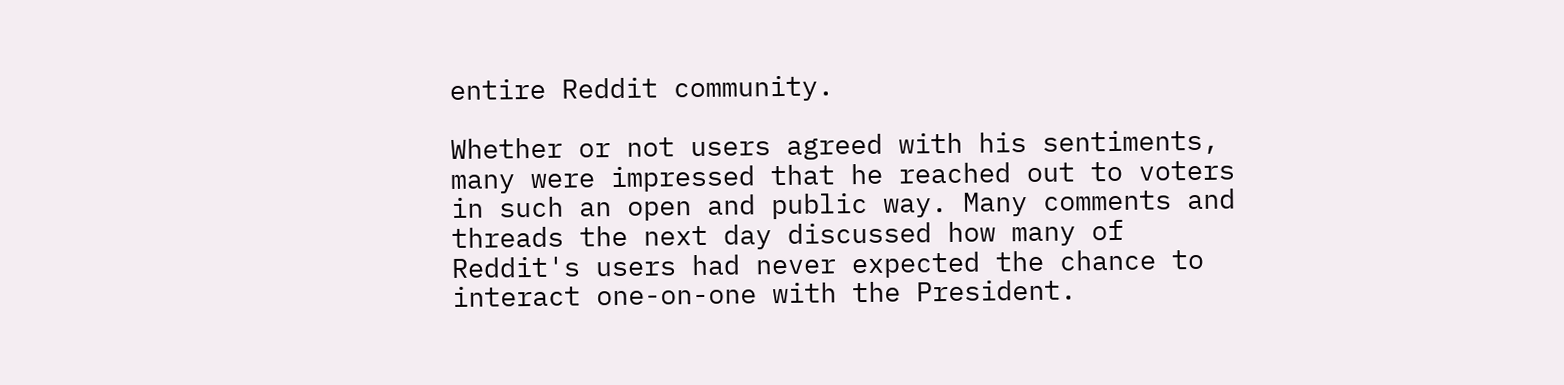entire Reddit community.

Whether or not users agreed with his sentiments, many were impressed that he reached out to voters in such an open and public way. Many comments and threads the next day discussed how many of Reddit's users had never expected the chance to interact one-on-one with the President.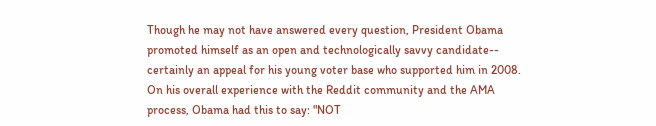Though he may not have answered every question, President Obama promoted himself as an open and technologically savvy candidate-- certainly an appeal for his young voter base who supported him in 2008. On his overall experience with the Reddit community and the AMA process, Obama had this to say: "NOT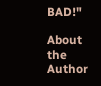BAD!"

About the Author